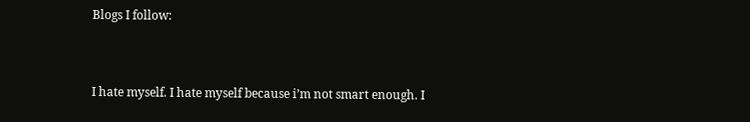Blogs I follow:


I hate myself. I hate myself because i’m not smart enough. I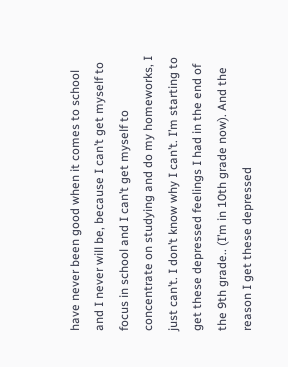have never been good when it comes to school and I never will be, because I can’t get myself to focus in school and I can’t get myself to concentrate on studying and do my homeworks, I just can’t. I don’t know why I can’t. I’m starting to get these depressed feelings I had in the end of the 9th grade.. (I’m in 10th grade now). And the reason I get these depressed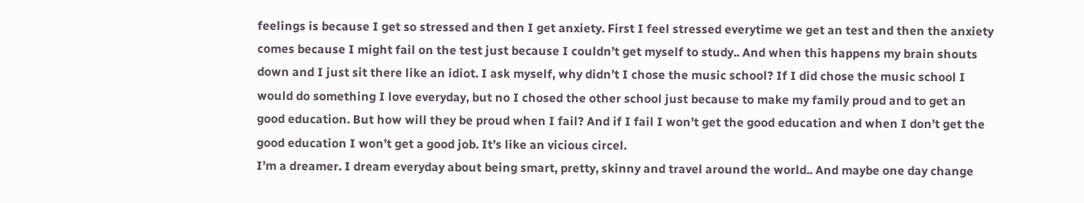feelings is because I get so stressed and then I get anxiety. First I feel stressed everytime we get an test and then the anxiety comes because I might fail on the test just because I couldn’t get myself to study.. And when this happens my brain shouts down and I just sit there like an idiot. I ask myself, why didn’t I chose the music school? If I did chose the music school I would do something I love everyday, but no I chosed the other school just because to make my family proud and to get an good education. But how will they be proud when I fail? And if I fail I won’t get the good education and when I don’t get the good education I won’t get a good job. It’s like an vicious circel.
I’m a dreamer. I dream everyday about being smart, pretty, skinny and travel around the world.. And maybe one day change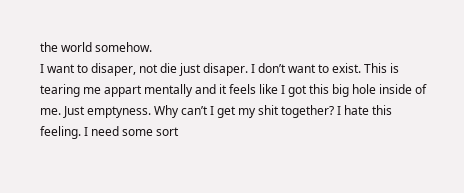the world somehow.
I want to disaper, not die just disaper. I don’t want to exist. This is tearing me appart mentally and it feels like I got this big hole inside of me. Just emptyness. Why can’t I get my shit together? I hate this feeling. I need some sort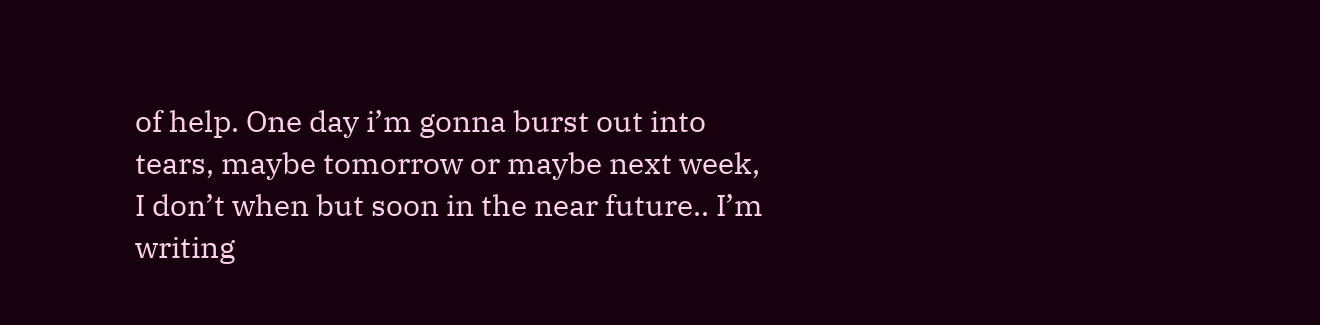of help. One day i’m gonna burst out into tears, maybe tomorrow or maybe next week, I don’t when but soon in the near future.. I’m writing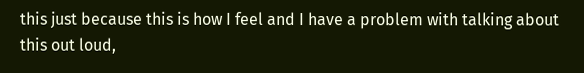this just because this is how I feel and I have a problem with talking about this out loud,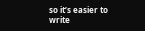so it’s easier to write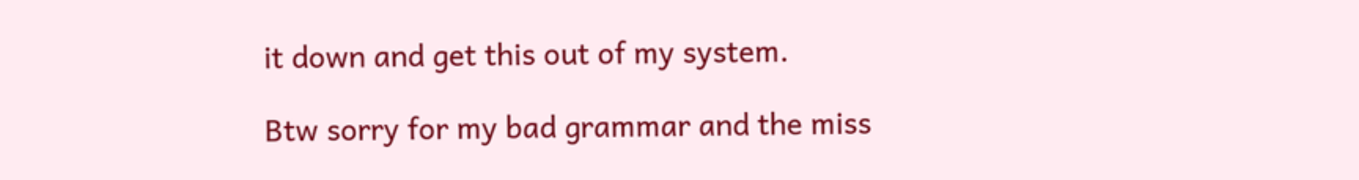it down and get this out of my system.

Btw sorry for my bad grammar and the miss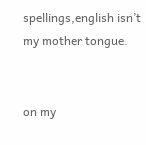spellings,english isn’t my mother tongue.


on my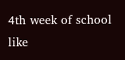4th week of school like